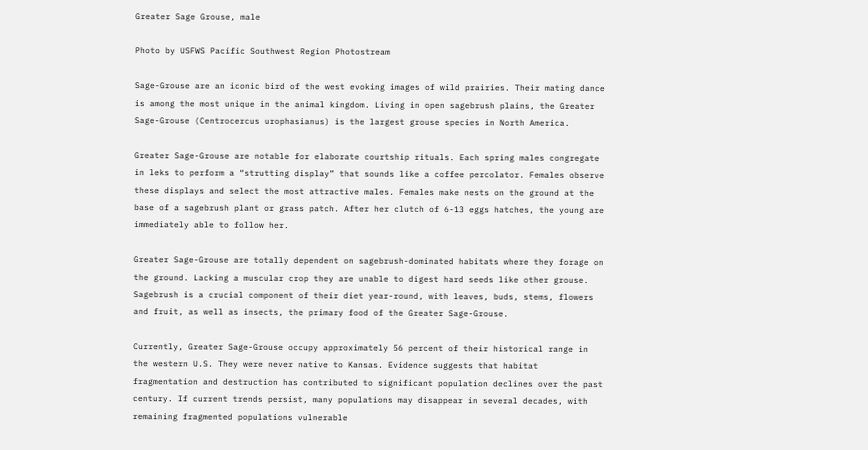Greater Sage Grouse, male

Photo by USFWS Pacific Southwest Region Photostream

Sage-Grouse are an iconic bird of the west evoking images of wild prairies. Their mating dance is among the most unique in the animal kingdom. Living in open sagebrush plains, the Greater Sage-Grouse (Centrocercus urophasianus) is the largest grouse species in North America.

Greater Sage-Grouse are notable for elaborate courtship rituals. Each spring males congregate in leks to perform a “strutting display” that sounds like a coffee percolator. Females observe these displays and select the most attractive males. Females make nests on the ground at the base of a sagebrush plant or grass patch. After her clutch of 6-13 eggs hatches, the young are immediately able to follow her.

Greater Sage-Grouse are totally dependent on sagebrush-dominated habitats where they forage on the ground. Lacking a muscular crop they are unable to digest hard seeds like other grouse. Sagebrush is a crucial component of their diet year-round, with leaves, buds, stems, flowers and fruit, as well as insects, the primary food of the Greater Sage-Grouse.

Currently, Greater Sage-Grouse occupy approximately 56 percent of their historical range in the western U.S. They were never native to Kansas. Evidence suggests that habitat fragmentation and destruction has contributed to significant population declines over the past century. If current trends persist, many populations may disappear in several decades, with remaining fragmented populations vulnerable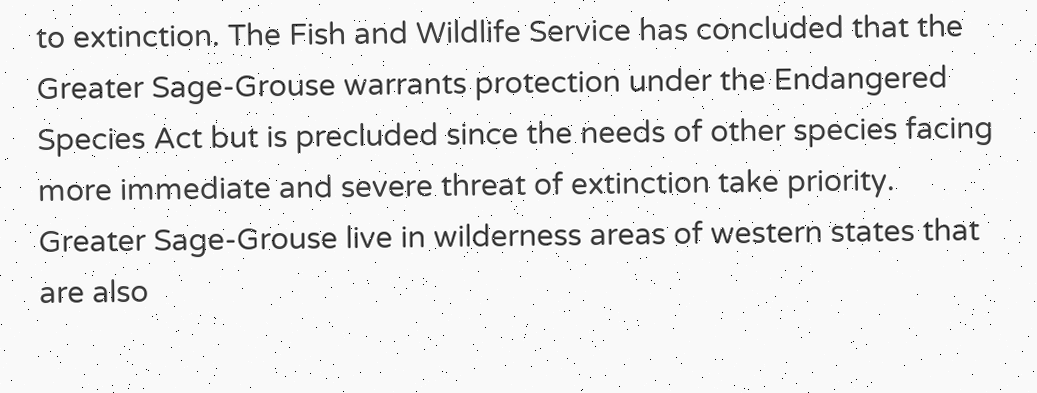to extinction. The Fish and Wildlife Service has concluded that the Greater Sage-Grouse warrants protection under the Endangered Species Act but is precluded since the needs of other species facing more immediate and severe threat of extinction take priority. Greater Sage-Grouse live in wilderness areas of western states that are also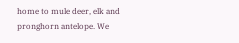home to mule deer, elk and pronghorn antelope. We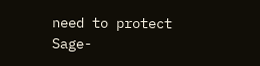need to protect Sage-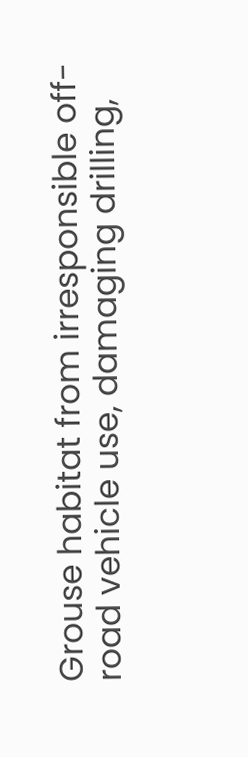Grouse habitat from irresponsible off-road vehicle use, damaging drilling,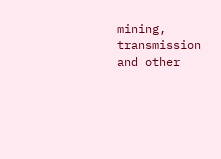mining, transmission and other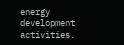energy development activities.